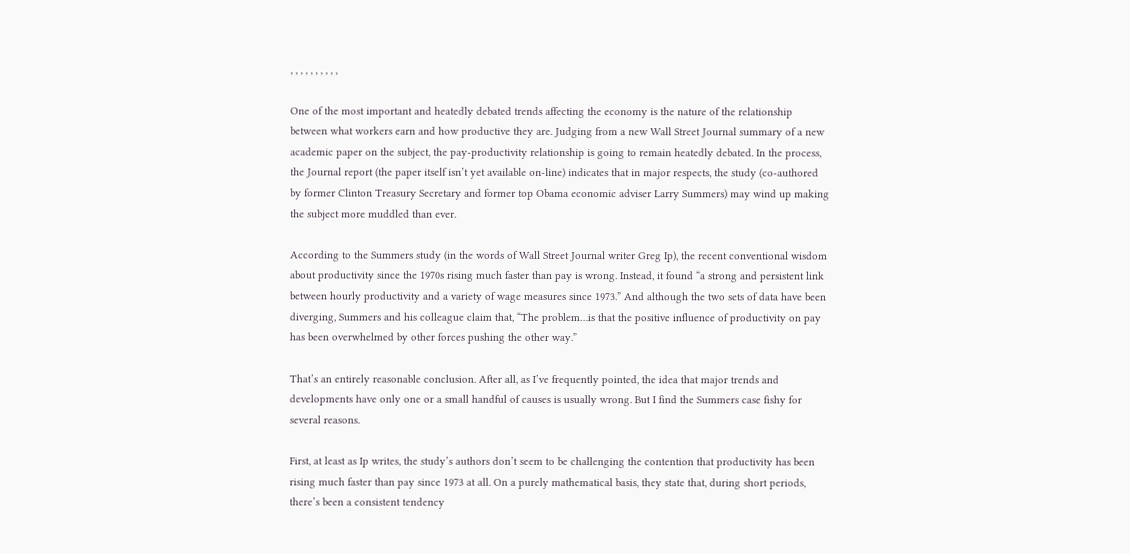, , , , , , , , , ,

One of the most important and heatedly debated trends affecting the economy is the nature of the relationship between what workers earn and how productive they are. Judging from a new Wall Street Journal summary of a new academic paper on the subject, the pay-productivity relationship is going to remain heatedly debated. In the process, the Journal report (the paper itself isn’t yet available on-line) indicates that in major respects, the study (co-authored by former Clinton Treasury Secretary and former top Obama economic adviser Larry Summers) may wind up making the subject more muddled than ever.

According to the Summers study (in the words of Wall Street Journal writer Greg Ip), the recent conventional wisdom about productivity since the 1970s rising much faster than pay is wrong. Instead, it found “a strong and persistent link between hourly productivity and a variety of wage measures since 1973.” And although the two sets of data have been diverging, Summers and his colleague claim that, “The problem…is that the positive influence of productivity on pay has been overwhelmed by other forces pushing the other way.”

That’s an entirely reasonable conclusion. After all, as I’ve frequently pointed, the idea that major trends and developments have only one or a small handful of causes is usually wrong. But I find the Summers case fishy for several reasons.

First, at least as Ip writes, the study’s authors don’t seem to be challenging the contention that productivity has been rising much faster than pay since 1973 at all. On a purely mathematical basis, they state that, during short periods, there’s been a consistent tendency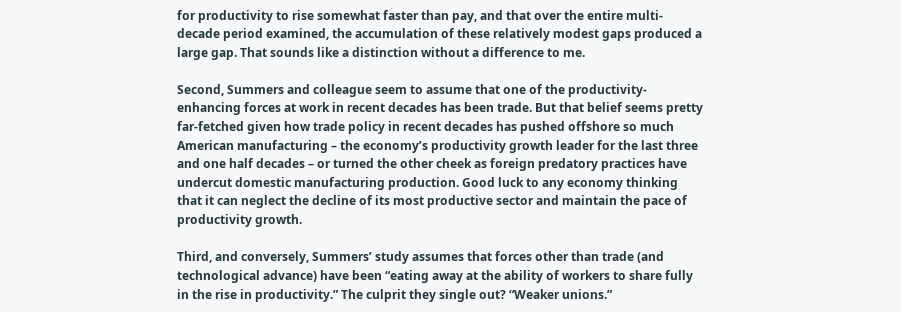for productivity to rise somewhat faster than pay, and that over the entire multi-decade period examined, the accumulation of these relatively modest gaps produced a large gap. That sounds like a distinction without a difference to me.

Second, Summers and colleague seem to assume that one of the productivity-enhancing forces at work in recent decades has been trade. But that belief seems pretty far-fetched given how trade policy in recent decades has pushed offshore so much American manufacturing – the economy’s productivity growth leader for the last three and one half decades – or turned the other cheek as foreign predatory practices have undercut domestic manufacturing production. Good luck to any economy thinking that it can neglect the decline of its most productive sector and maintain the pace of productivity growth.

Third, and conversely, Summers’ study assumes that forces other than trade (and technological advance) have been “eating away at the ability of workers to share fully in the rise in productivity.” The culprit they single out? “Weaker unions.”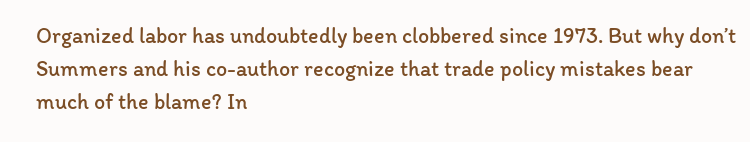Organized labor has undoubtedly been clobbered since 1973. But why don’t Summers and his co-author recognize that trade policy mistakes bear much of the blame? In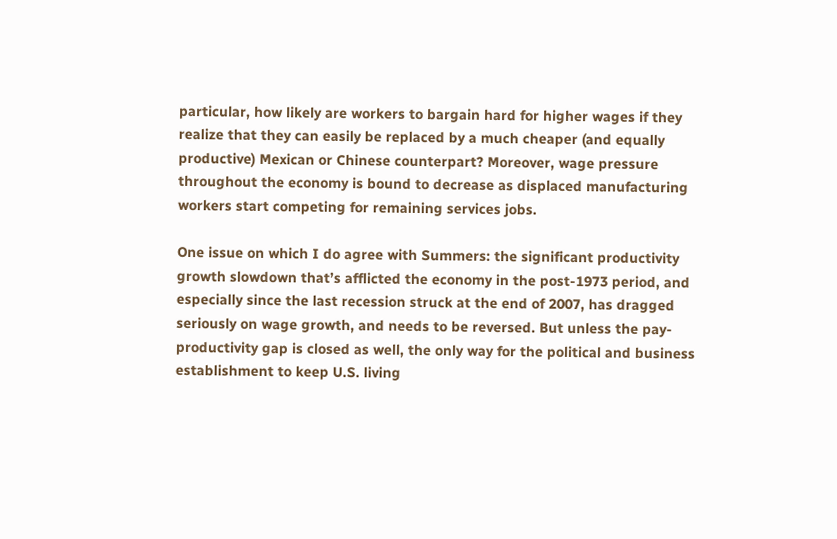particular, how likely are workers to bargain hard for higher wages if they realize that they can easily be replaced by a much cheaper (and equally productive) Mexican or Chinese counterpart? Moreover, wage pressure throughout the economy is bound to decrease as displaced manufacturing workers start competing for remaining services jobs.

One issue on which I do agree with Summers: the significant productivity growth slowdown that’s afflicted the economy in the post-1973 period, and especially since the last recession struck at the end of 2007, has dragged seriously on wage growth, and needs to be reversed. But unless the pay-productivity gap is closed as well, the only way for the political and business establishment to keep U.S. living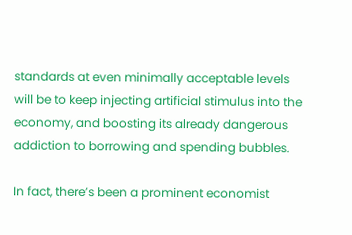standards at even minimally acceptable levels will be to keep injecting artificial stimulus into the economy, and boosting its already dangerous addiction to borrowing and spending bubbles.

In fact, there’s been a prominent economist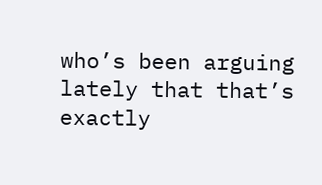who’s been arguing lately that that’s exactly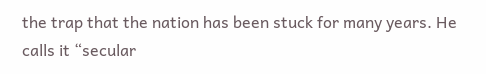the trap that the nation has been stuck for many years. He calls it “secular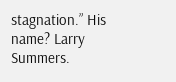stagnation.” His name? Larry Summers.